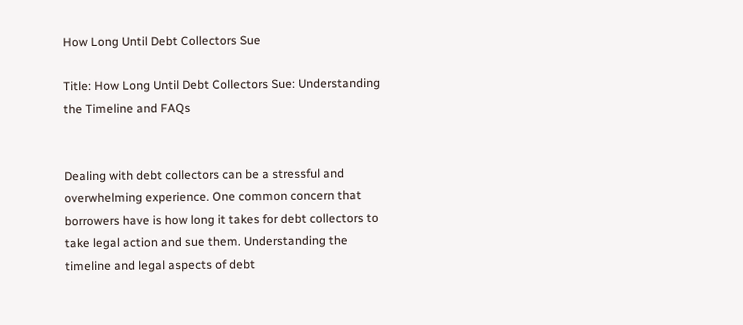How Long Until Debt Collectors Sue

Title: How Long Until Debt Collectors Sue: Understanding the Timeline and FAQs


Dealing with debt collectors can be a stressful and overwhelming experience. One common concern that borrowers have is how long it takes for debt collectors to take legal action and sue them. Understanding the timeline and legal aspects of debt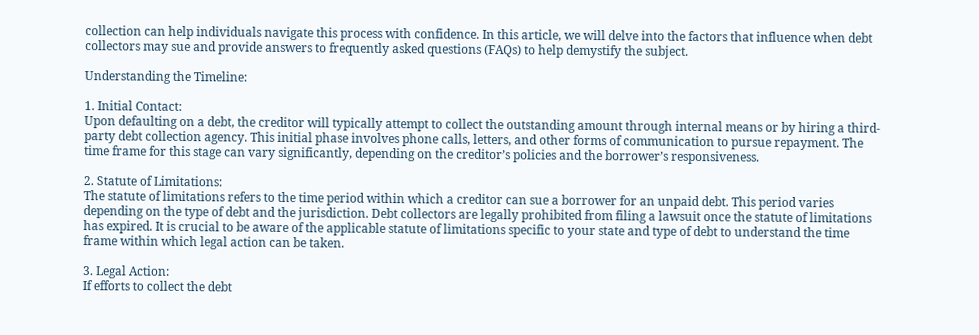collection can help individuals navigate this process with confidence. In this article, we will delve into the factors that influence when debt collectors may sue and provide answers to frequently asked questions (FAQs) to help demystify the subject.

Understanding the Timeline:

1. Initial Contact:
Upon defaulting on a debt, the creditor will typically attempt to collect the outstanding amount through internal means or by hiring a third-party debt collection agency. This initial phase involves phone calls, letters, and other forms of communication to pursue repayment. The time frame for this stage can vary significantly, depending on the creditor’s policies and the borrower’s responsiveness.

2. Statute of Limitations:
The statute of limitations refers to the time period within which a creditor can sue a borrower for an unpaid debt. This period varies depending on the type of debt and the jurisdiction. Debt collectors are legally prohibited from filing a lawsuit once the statute of limitations has expired. It is crucial to be aware of the applicable statute of limitations specific to your state and type of debt to understand the time frame within which legal action can be taken.

3. Legal Action:
If efforts to collect the debt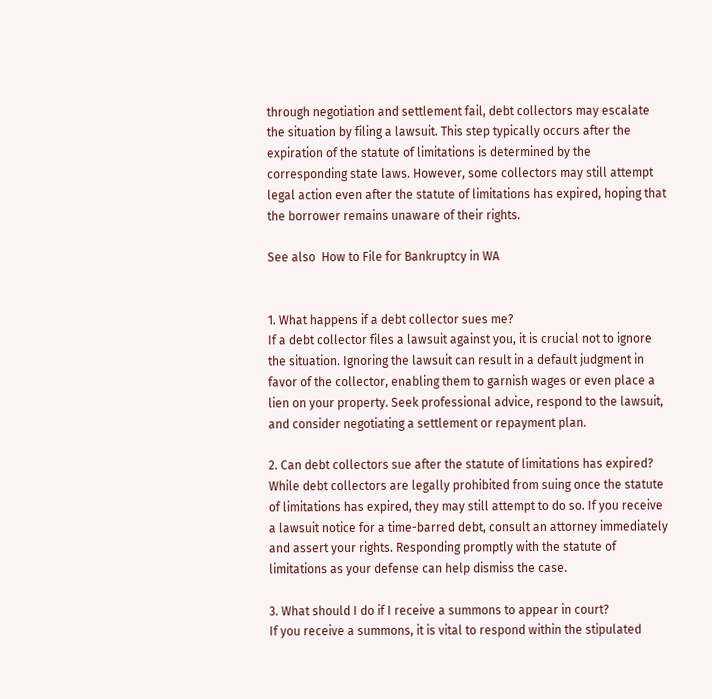through negotiation and settlement fail, debt collectors may escalate the situation by filing a lawsuit. This step typically occurs after the expiration of the statute of limitations is determined by the corresponding state laws. However, some collectors may still attempt legal action even after the statute of limitations has expired, hoping that the borrower remains unaware of their rights.

See also  How to File for Bankruptcy in WA


1. What happens if a debt collector sues me?
If a debt collector files a lawsuit against you, it is crucial not to ignore the situation. Ignoring the lawsuit can result in a default judgment in favor of the collector, enabling them to garnish wages or even place a lien on your property. Seek professional advice, respond to the lawsuit, and consider negotiating a settlement or repayment plan.

2. Can debt collectors sue after the statute of limitations has expired?
While debt collectors are legally prohibited from suing once the statute of limitations has expired, they may still attempt to do so. If you receive a lawsuit notice for a time-barred debt, consult an attorney immediately and assert your rights. Responding promptly with the statute of limitations as your defense can help dismiss the case.

3. What should I do if I receive a summons to appear in court?
If you receive a summons, it is vital to respond within the stipulated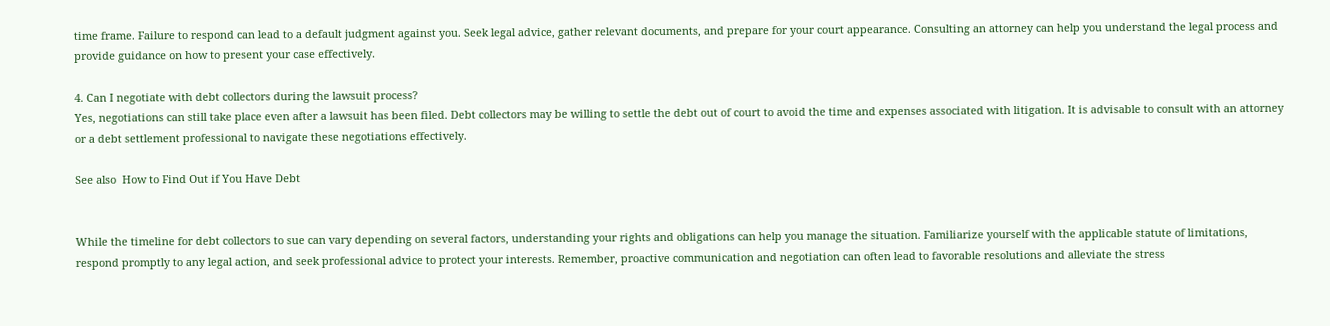time frame. Failure to respond can lead to a default judgment against you. Seek legal advice, gather relevant documents, and prepare for your court appearance. Consulting an attorney can help you understand the legal process and provide guidance on how to present your case effectively.

4. Can I negotiate with debt collectors during the lawsuit process?
Yes, negotiations can still take place even after a lawsuit has been filed. Debt collectors may be willing to settle the debt out of court to avoid the time and expenses associated with litigation. It is advisable to consult with an attorney or a debt settlement professional to navigate these negotiations effectively.

See also  How to Find Out if You Have Debt


While the timeline for debt collectors to sue can vary depending on several factors, understanding your rights and obligations can help you manage the situation. Familiarize yourself with the applicable statute of limitations, respond promptly to any legal action, and seek professional advice to protect your interests. Remember, proactive communication and negotiation can often lead to favorable resolutions and alleviate the stress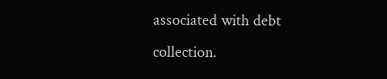associated with debt collection.